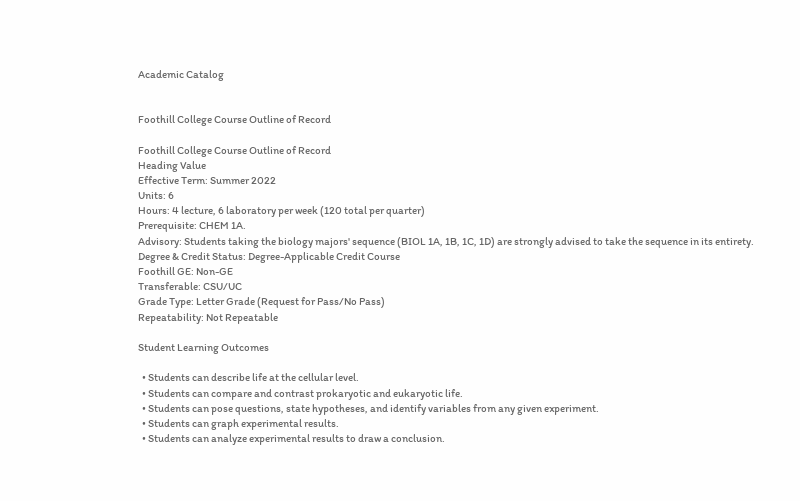Academic Catalog


Foothill College Course Outline of Record

Foothill College Course Outline of Record
Heading Value
Effective Term: Summer 2022
Units: 6
Hours: 4 lecture, 6 laboratory per week (120 total per quarter)
Prerequisite: CHEM 1A.
Advisory: Students taking the biology majors' sequence (BIOL 1A, 1B, 1C, 1D) are strongly advised to take the sequence in its entirety.
Degree & Credit Status: Degree-Applicable Credit Course
Foothill GE: Non-GE
Transferable: CSU/UC
Grade Type: Letter Grade (Request for Pass/No Pass)
Repeatability: Not Repeatable

Student Learning Outcomes

  • Students can describe life at the cellular level.
  • Students can compare and contrast prokaryotic and eukaryotic life.
  • Students can pose questions, state hypotheses, and identify variables from any given experiment.
  • Students can graph experimental results.
  • Students can analyze experimental results to draw a conclusion.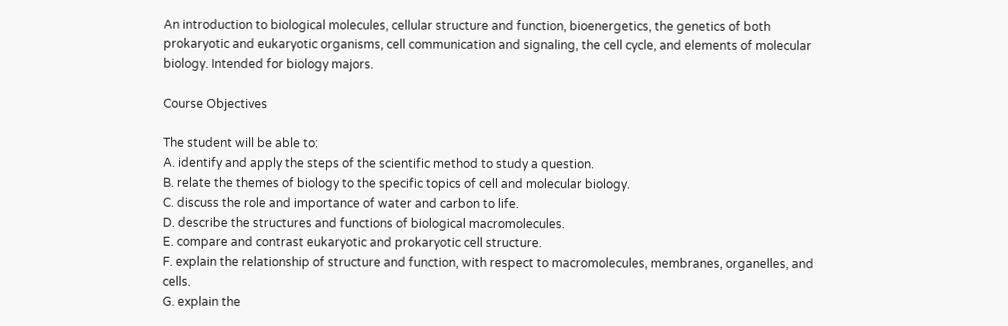An introduction to biological molecules, cellular structure and function, bioenergetics, the genetics of both prokaryotic and eukaryotic organisms, cell communication and signaling, the cell cycle, and elements of molecular biology. Intended for biology majors.

Course Objectives

The student will be able to:
A. identify and apply the steps of the scientific method to study a question.
B. relate the themes of biology to the specific topics of cell and molecular biology.
C. discuss the role and importance of water and carbon to life.
D. describe the structures and functions of biological macromolecules.
E. compare and contrast eukaryotic and prokaryotic cell structure.
F. explain the relationship of structure and function, with respect to macromolecules, membranes, organelles, and cells.
G. explain the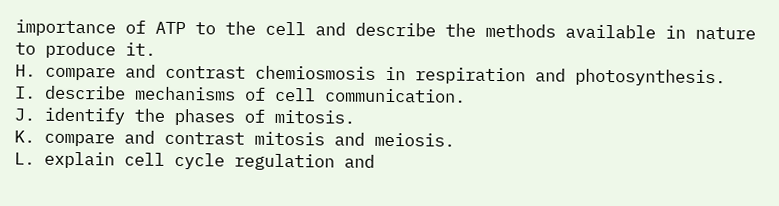importance of ATP to the cell and describe the methods available in nature to produce it.
H. compare and contrast chemiosmosis in respiration and photosynthesis.
I. describe mechanisms of cell communication.
J. identify the phases of mitosis.
K. compare and contrast mitosis and meiosis.
L. explain cell cycle regulation and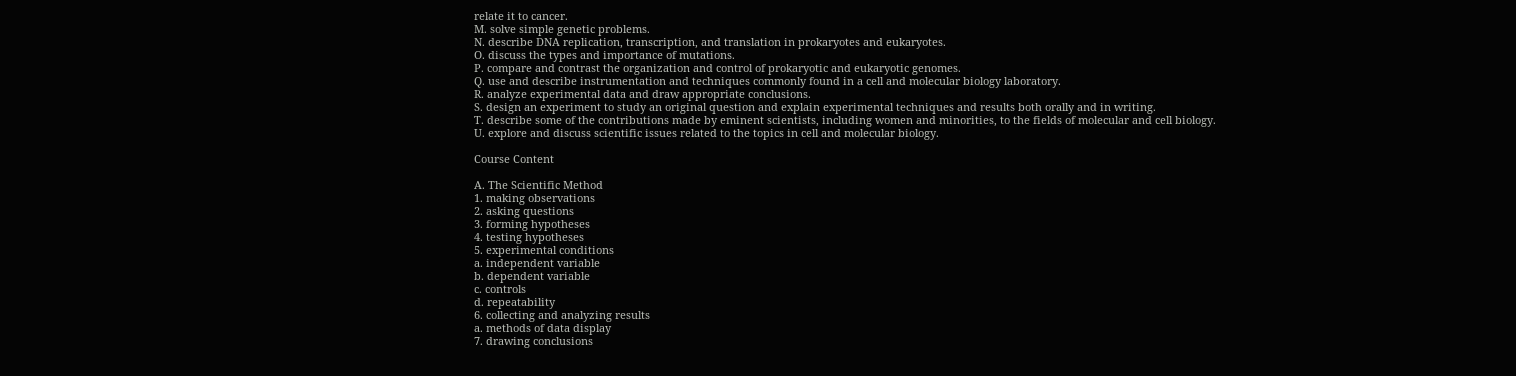relate it to cancer.
M. solve simple genetic problems.
N. describe DNA replication, transcription, and translation in prokaryotes and eukaryotes.
O. discuss the types and importance of mutations.
P. compare and contrast the organization and control of prokaryotic and eukaryotic genomes.
Q. use and describe instrumentation and techniques commonly found in a cell and molecular biology laboratory.
R. analyze experimental data and draw appropriate conclusions.
S. design an experiment to study an original question and explain experimental techniques and results both orally and in writing.
T. describe some of the contributions made by eminent scientists, including women and minorities, to the fields of molecular and cell biology.
U. explore and discuss scientific issues related to the topics in cell and molecular biology.

Course Content

A. The Scientific Method
1. making observations
2. asking questions
3. forming hypotheses
4. testing hypotheses
5. experimental conditions
a. independent variable
b. dependent variable
c. controls
d. repeatability
6. collecting and analyzing results
a. methods of data display
7. drawing conclusions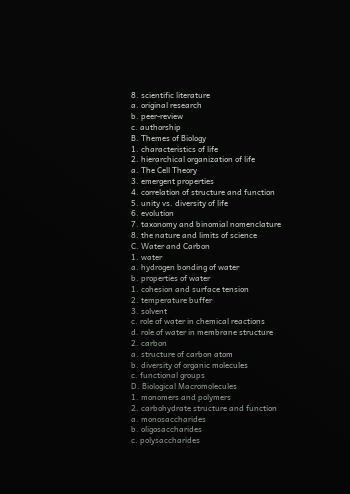8. scientific literature
a. original research
b. peer-review
c. authorship
B. Themes of Biology
1. characteristics of life
2. hierarchical organization of life
a. The Cell Theory
3. emergent properties
4. correlation of structure and function
5. unity vs. diversity of life
6. evolution
7. taxonomy and binomial nomenclature
8. the nature and limits of science
C. Water and Carbon
1. water
a. hydrogen bonding of water
b. properties of water
1. cohesion and surface tension
2. temperature buffer
3. solvent
c. role of water in chemical reactions
d. role of water in membrane structure
2. carbon
a. structure of carbon atom
b. diversity of organic molecules
c. functional groups
D. Biological Macromolecules
1. monomers and polymers
2. carbohydrate structure and function
a. monosaccharides
b. oligosaccharides
c. polysaccharides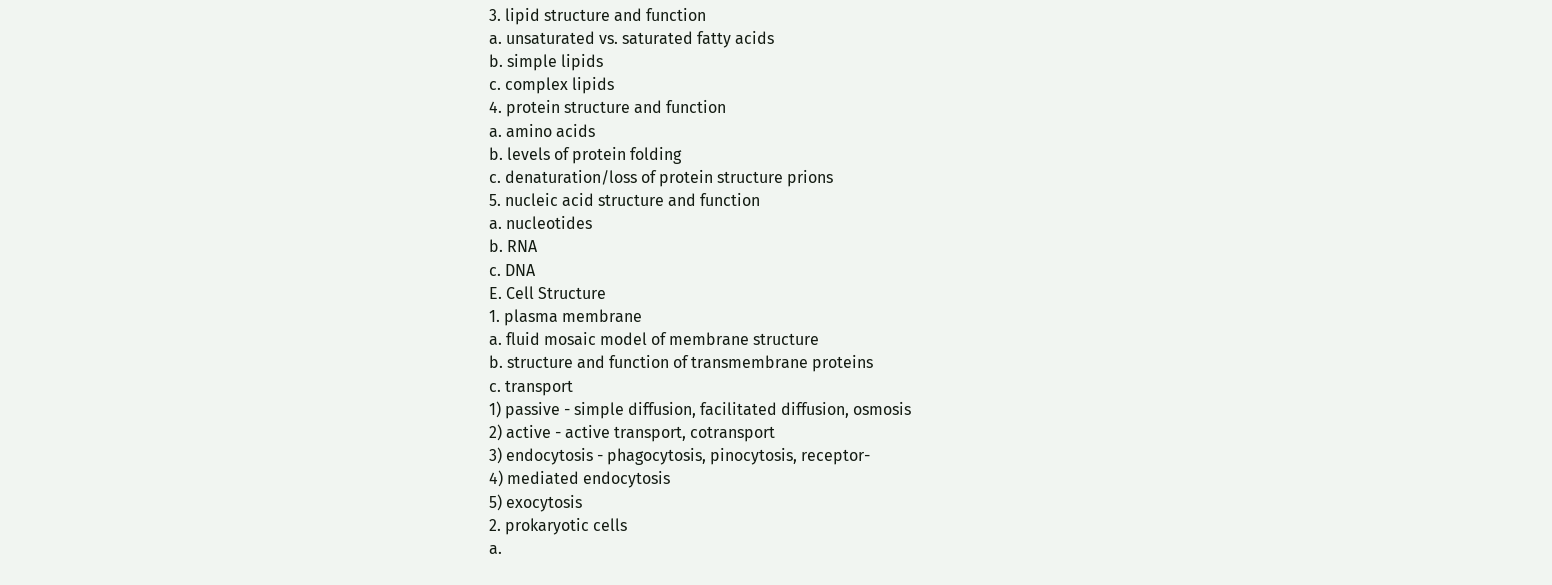3. lipid structure and function
a. unsaturated vs. saturated fatty acids
b. simple lipids
c. complex lipids
4. protein structure and function
a. amino acids
b. levels of protein folding
c. denaturation/loss of protein structure prions
5. nucleic acid structure and function
a. nucleotides
b. RNA
c. DNA
E. Cell Structure
1. plasma membrane
a. fluid mosaic model of membrane structure
b. structure and function of transmembrane proteins
c. transport
1) passive - simple diffusion, facilitated diffusion, osmosis
2) active - active transport, cotransport
3) endocytosis - phagocytosis, pinocytosis, receptor-
4) mediated endocytosis
5) exocytosis
2. prokaryotic cells
a.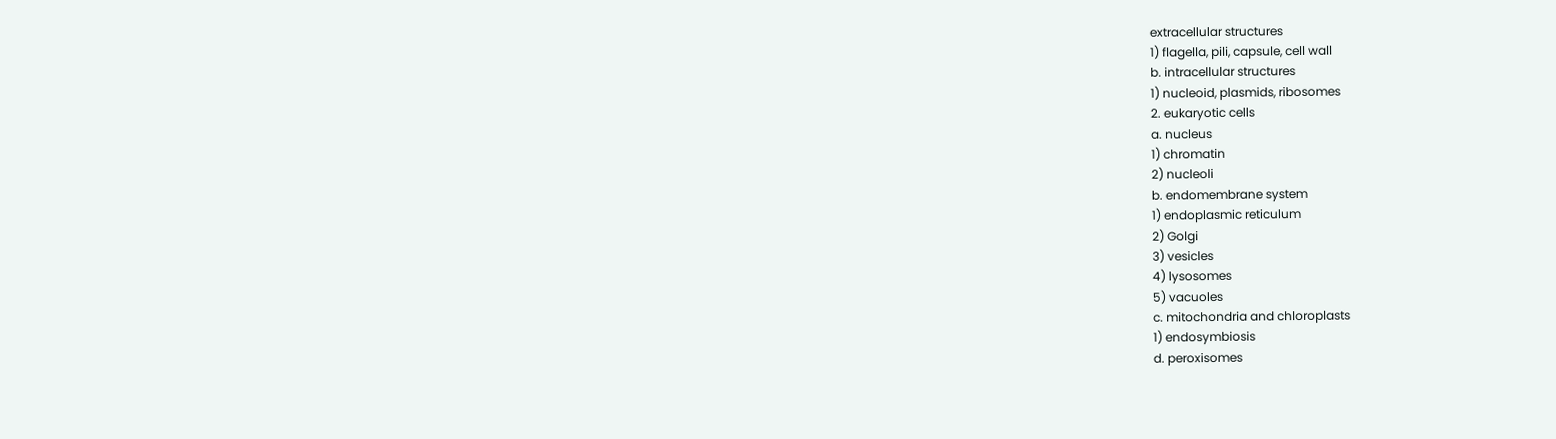extracellular structures
1) flagella, pili, capsule, cell wall
b. intracellular structures
1) nucleoid, plasmids, ribosomes
2. eukaryotic cells
a. nucleus
1) chromatin
2) nucleoli
b. endomembrane system
1) endoplasmic reticulum
2) Golgi
3) vesicles
4) lysosomes
5) vacuoles
c. mitochondria and chloroplasts
1) endosymbiosis
d. peroxisomes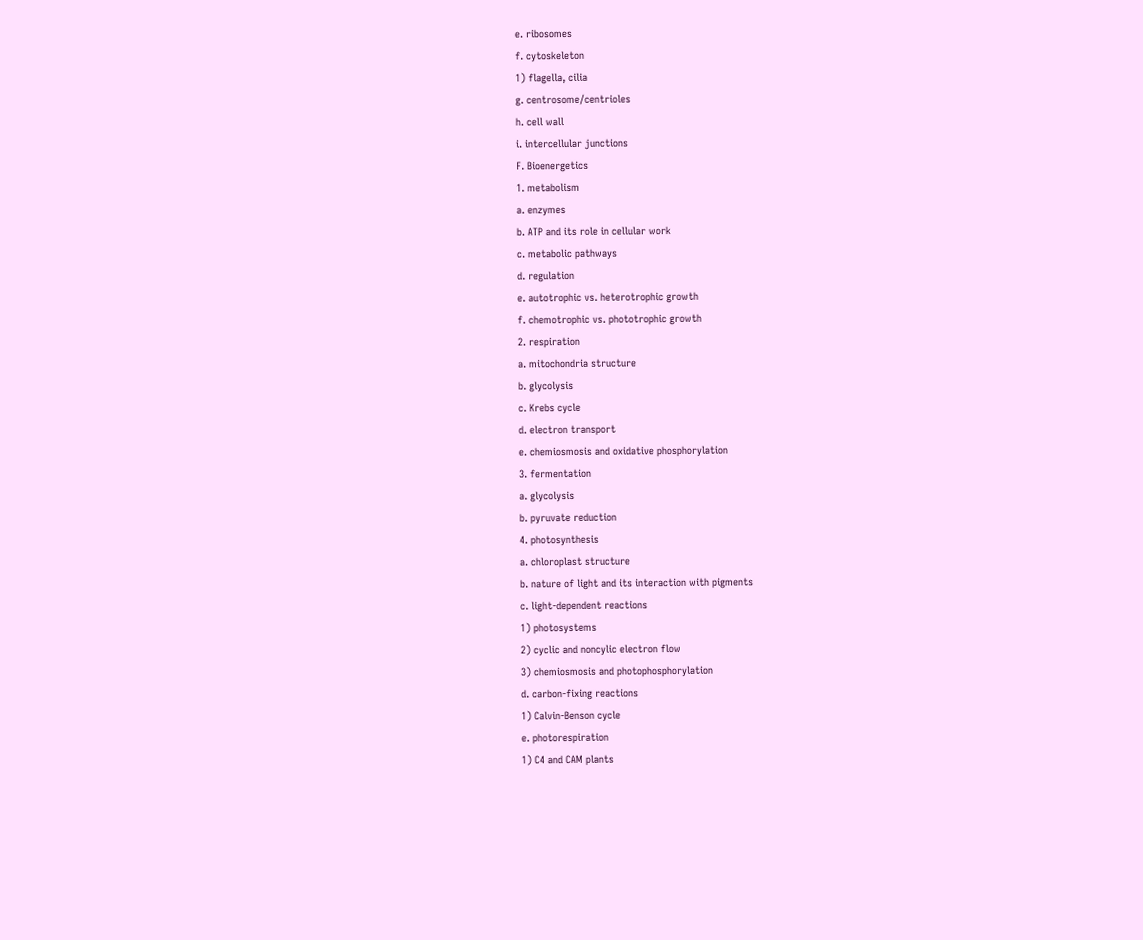e. ribosomes
f. cytoskeleton
1) flagella, cilia
g. centrosome/centrioles
h. cell wall
i. intercellular junctions
F. Bioenergetics
1. metabolism
a. enzymes
b. ATP and its role in cellular work
c. metabolic pathways
d. regulation
e. autotrophic vs. heterotrophic growth
f. chemotrophic vs. phototrophic growth
2. respiration
a. mitochondria structure
b. glycolysis
c. Krebs cycle
d. electron transport
e. chemiosmosis and oxidative phosphorylation
3. fermentation
a. glycolysis
b. pyruvate reduction
4. photosynthesis
a. chloroplast structure
b. nature of light and its interaction with pigments
c. light-dependent reactions
1) photosystems
2) cyclic and noncylic electron flow
3) chemiosmosis and photophosphorylation
d. carbon-fixing reactions
1) Calvin-Benson cycle
e. photorespiration
1) C4 and CAM plants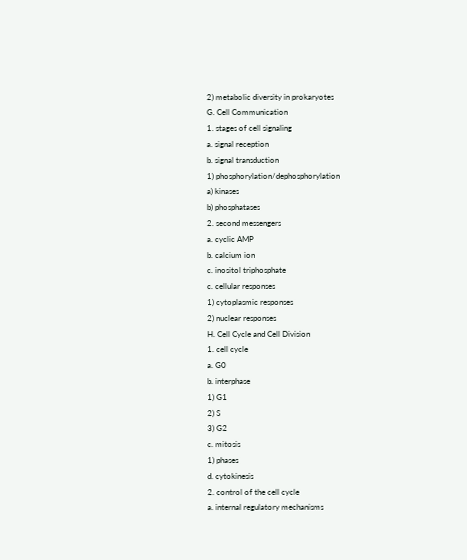2) metabolic diversity in prokaryotes
G. Cell Communication
1. stages of cell signaling
a. signal reception
b. signal transduction
1) phosphorylation/dephosphorylation
a) kinases
b) phosphatases
2. second messengers
a. cyclic AMP
b. calcium ion
c. inositol triphosphate
c. cellular responses
1) cytoplasmic responses
2) nuclear responses
H. Cell Cycle and Cell Division
1. cell cycle
a. G0
b. interphase
1) G1
2) S
3) G2
c. mitosis
1) phases
d. cytokinesis
2. control of the cell cycle
a. internal regulatory mechanisms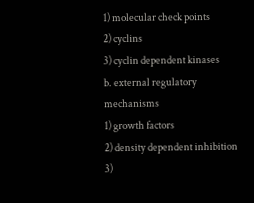1) molecular check points
2) cyclins
3) cyclin dependent kinases
b. external regulatory mechanisms
1) growth factors
2) density dependent inhibition
3)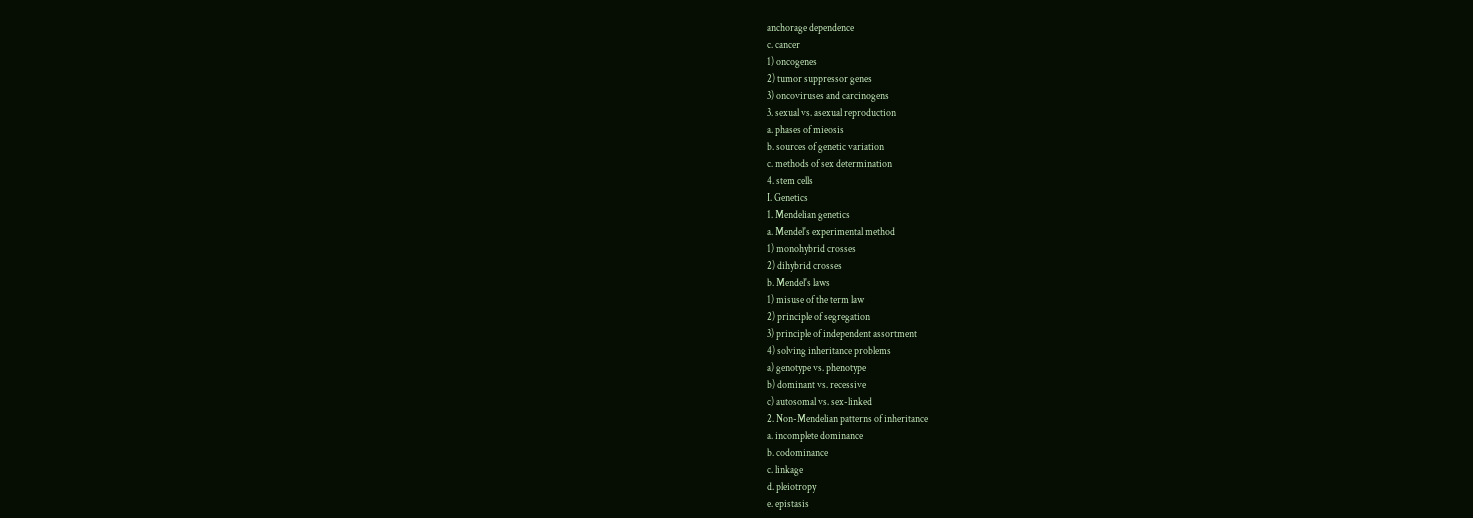anchorage dependence
c. cancer
1) oncogenes
2) tumor suppressor genes
3) oncoviruses and carcinogens
3. sexual vs. asexual reproduction
a. phases of mieosis
b. sources of genetic variation
c. methods of sex determination
4. stem cells
I. Genetics
1. Mendelian genetics
a. Mendel's experimental method
1) monohybrid crosses
2) dihybrid crosses
b. Mendel's laws
1) misuse of the term law
2) principle of segregation
3) principle of independent assortment
4) solving inheritance problems
a) genotype vs. phenotype
b) dominant vs. recessive
c) autosomal vs. sex-linked
2. Non-Mendelian patterns of inheritance
a. incomplete dominance
b. codominance
c. linkage
d. pleiotropy
e. epistasis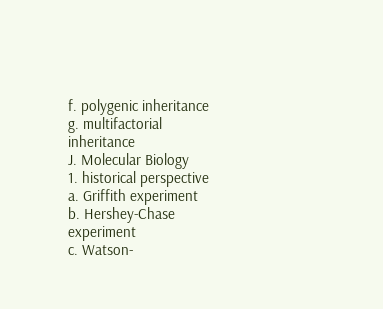f. polygenic inheritance
g. multifactorial inheritance
J. Molecular Biology
1. historical perspective
a. Griffith experiment
b. Hershey-Chase experiment
c. Watson-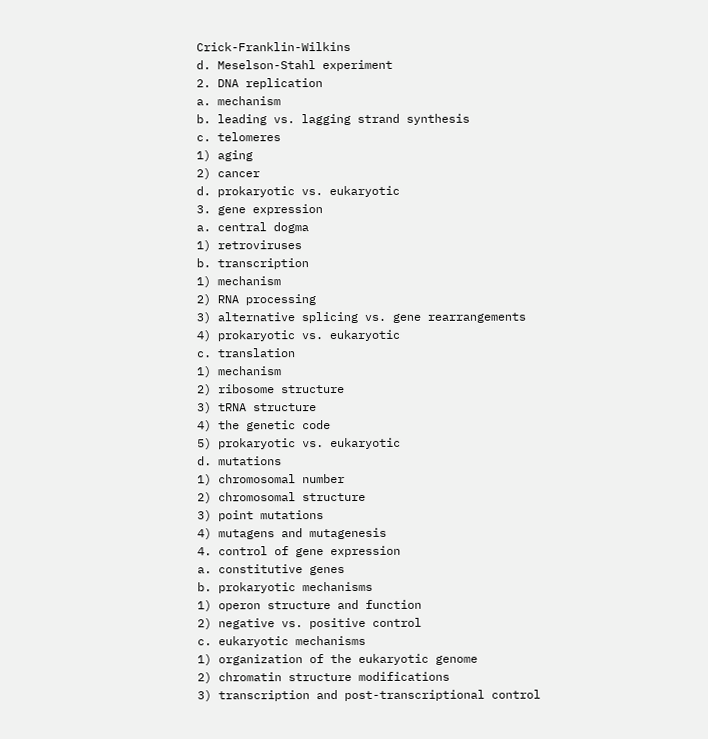Crick-Franklin-Wilkins
d. Meselson-Stahl experiment
2. DNA replication
a. mechanism
b. leading vs. lagging strand synthesis
c. telomeres
1) aging
2) cancer
d. prokaryotic vs. eukaryotic
3. gene expression
a. central dogma
1) retroviruses
b. transcription
1) mechanism
2) RNA processing
3) alternative splicing vs. gene rearrangements
4) prokaryotic vs. eukaryotic
c. translation
1) mechanism
2) ribosome structure
3) tRNA structure
4) the genetic code
5) prokaryotic vs. eukaryotic
d. mutations
1) chromosomal number
2) chromosomal structure
3) point mutations
4) mutagens and mutagenesis
4. control of gene expression
a. constitutive genes
b. prokaryotic mechanisms
1) operon structure and function
2) negative vs. positive control
c. eukaryotic mechanisms
1) organization of the eukaryotic genome
2) chromatin structure modifications
3) transcription and post-transcriptional control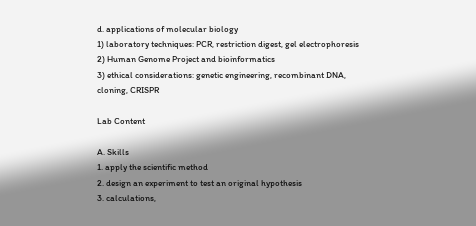d. applications of molecular biology
1) laboratory techniques: PCR, restriction digest, gel electrophoresis
2) Human Genome Project and bioinformatics
3) ethical considerations: genetic engineering, recombinant DNA, cloning, CRISPR

Lab Content

A. Skills
1. apply the scientific method
2. design an experiment to test an original hypothesis
3. calculations,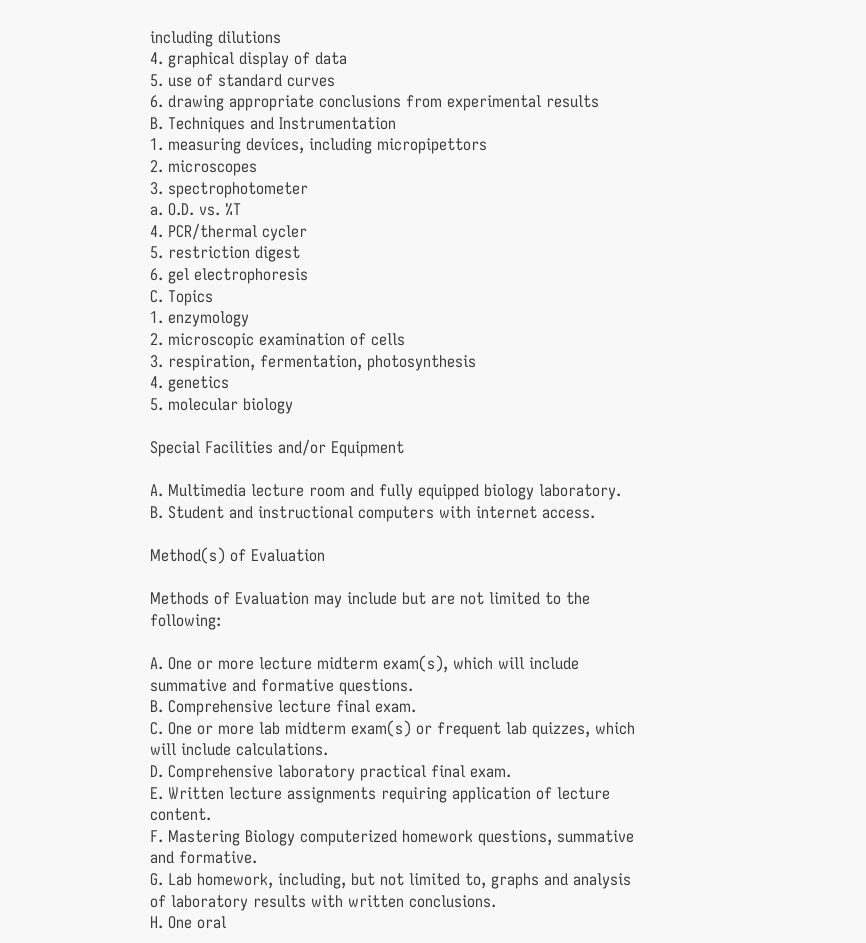including dilutions
4. graphical display of data
5. use of standard curves
6. drawing appropriate conclusions from experimental results
B. Techniques and Instrumentation
1. measuring devices, including micropipettors
2. microscopes
3. spectrophotometer
a. O.D. vs. %T
4. PCR/thermal cycler
5. restriction digest
6. gel electrophoresis
C. Topics
1. enzymology
2. microscopic examination of cells
3. respiration, fermentation, photosynthesis
4. genetics
5. molecular biology

Special Facilities and/or Equipment

A. Multimedia lecture room and fully equipped biology laboratory.
B. Student and instructional computers with internet access.

Method(s) of Evaluation

Methods of Evaluation may include but are not limited to the following:

A. One or more lecture midterm exam(s), which will include summative and formative questions.
B. Comprehensive lecture final exam.
C. One or more lab midterm exam(s) or frequent lab quizzes, which will include calculations.
D. Comprehensive laboratory practical final exam.
E. Written lecture assignments requiring application of lecture content.
F. Mastering Biology computerized homework questions, summative and formative.
G. Lab homework, including, but not limited to, graphs and analysis of laboratory results with written conclusions.
H. One oral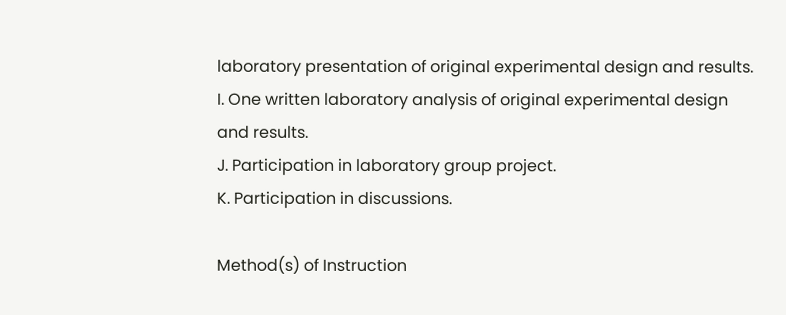laboratory presentation of original experimental design and results.
I. One written laboratory analysis of original experimental design and results.
J. Participation in laboratory group project.
K. Participation in discussions.

Method(s) of Instruction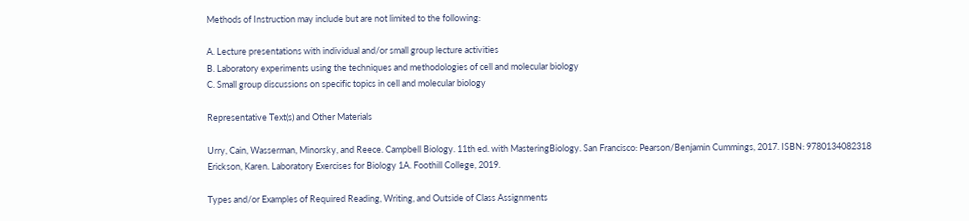Methods of Instruction may include but are not limited to the following:

A. Lecture presentations with individual and/or small group lecture activities
B. Laboratory experiments using the techniques and methodologies of cell and molecular biology
C. Small group discussions on specific topics in cell and molecular biology

Representative Text(s) and Other Materials

Urry, Cain, Wasserman, Minorsky, and Reece. Campbell Biology. 11th ed. with MasteringBiology. San Francisco: Pearson/Benjamin Cummings, 2017. ISBN: 9780134082318
Erickson, Karen. Laboratory Exercises for Biology 1A. Foothill College, 2019.

Types and/or Examples of Required Reading, Writing, and Outside of Class Assignments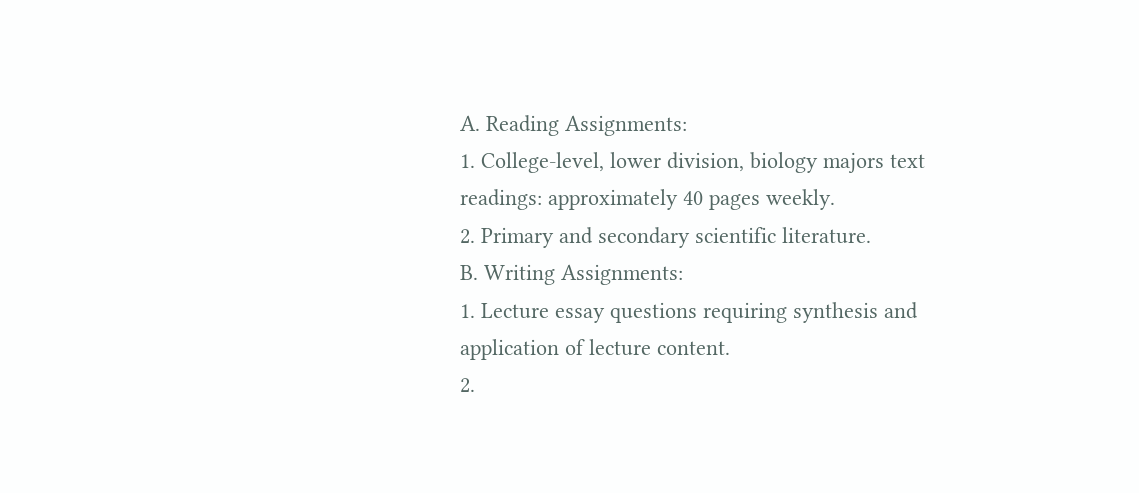A. Reading Assignments:
1. College-level, lower division, biology majors text readings: approximately 40 pages weekly.
2. Primary and secondary scientific literature.
B. Writing Assignments:
1. Lecture essay questions requiring synthesis and application of lecture content.
2.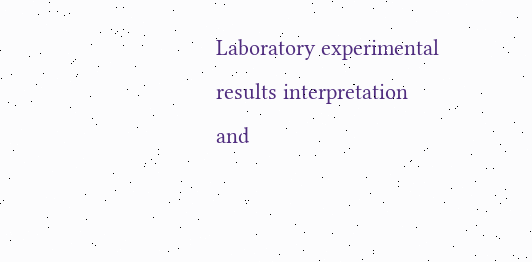Laboratory experimental results interpretation and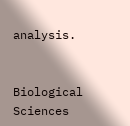analysis.


Biological Sciences